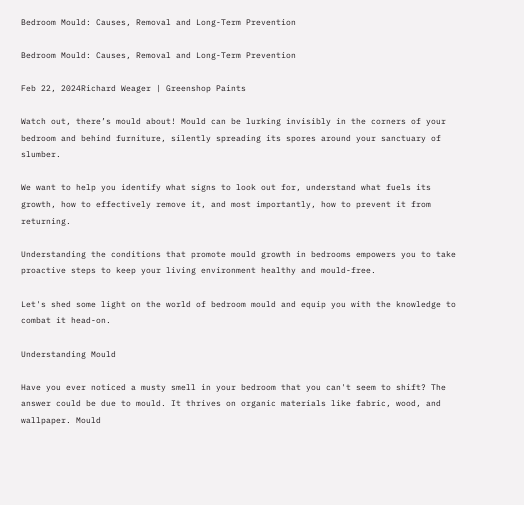Bedroom Mould: Causes, Removal and Long-Term Prevention

Bedroom Mould: Causes, Removal and Long-Term Prevention

Feb 22, 2024Richard Weager | Greenshop Paints

Watch out, there’s mould about! Mould can be lurking invisibly in the corners of your bedroom and behind furniture, silently spreading its spores around your sanctuary of slumber.

We want to help you identify what signs to look out for, understand what fuels its growth, how to effectively remove it, and most importantly, how to prevent it from returning.

Understanding the conditions that promote mould growth in bedrooms empowers you to take proactive steps to keep your living environment healthy and mould-free.

Let's shed some light on the world of bedroom mould and equip you with the knowledge to combat it head-on.

Understanding Mould

Have you ever noticed a musty smell in your bedroom that you can't seem to shift? The answer could be due to mould. It thrives on organic materials like fabric, wood, and wallpaper. Mould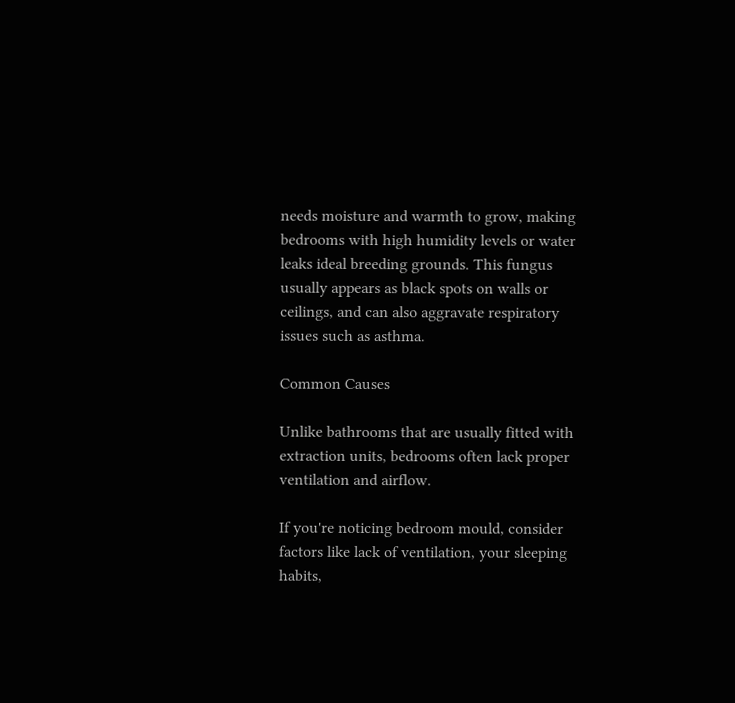needs moisture and warmth to grow, making bedrooms with high humidity levels or water leaks ideal breeding grounds. This fungus usually appears as black spots on walls or ceilings, and can also aggravate respiratory issues such as asthma.

Common Causes

Unlike bathrooms that are usually fitted with extraction units, bedrooms often lack proper ventilation and airflow.

If you're noticing bedroom mould, consider factors like lack of ventilation, your sleeping habits,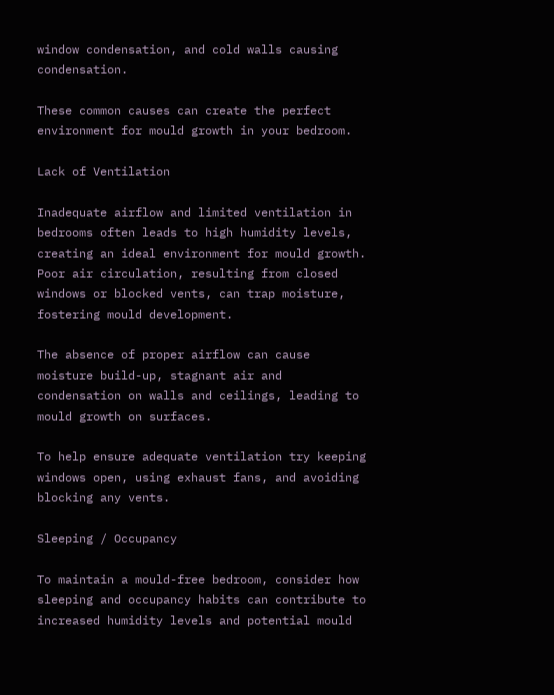window condensation, and cold walls causing condensation.

These common causes can create the perfect environment for mould growth in your bedroom.

Lack of Ventilation

Inadequate airflow and limited ventilation in bedrooms often leads to high humidity levels, creating an ideal environment for mould growth. Poor air circulation, resulting from closed windows or blocked vents, can trap moisture, fostering mould development.

The absence of proper airflow can cause moisture build-up, stagnant air and condensation on walls and ceilings, leading to mould growth on surfaces.

To help ensure adequate ventilation try keeping windows open, using exhaust fans, and avoiding blocking any vents.

Sleeping / Occupancy

To maintain a mould-free bedroom, consider how sleeping and occupancy habits can contribute to increased humidity levels and potential mould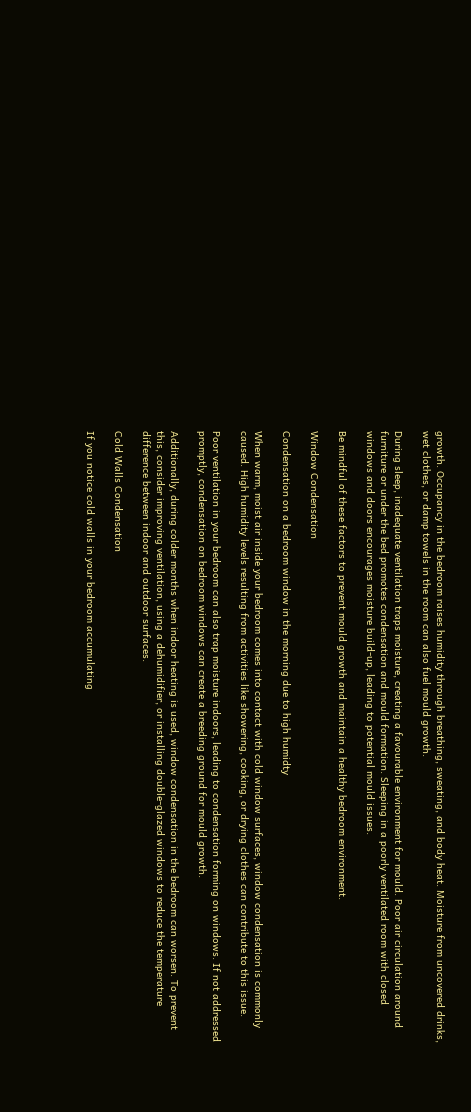growth. Occupancy in the bedroom raises humidity through breathing, sweating, and body heat. Moisture from uncovered drinks, wet clothes, or damp towels in the room can also fuel mould growth.

During sleep, inadequate ventilation traps moisture, creating a favourable environment for mould. Poor air circulation around furniture or under the bed promotes condensation and mould formation. Sleeping in a poorly ventilated room with closed windows and doors encourages moisture build-up, leading to potential mould issues.

Be mindful of these factors to prevent mould growth and maintain a healthy bedroom environment.

Window Condensation

Condensation on a bedroom window in the morning due to high humidty

When warm, moist air inside your bedroom comes into contact with cold window surfaces, window condensation is commonly caused. High humidity levels resulting from activities like showering, cooking, or drying clothes can contribute to this issue.

Poor ventilation in your bedroom can also trap moisture indoors, leading to condensation forming on windows. If not addressed promptly, condensation on bedroom windows can create a breeding ground for mould growth.

Additionally, during colder months when indoor heating is used, window condensation in the bedroom can worsen. To prevent this, consider improving ventilation, using a dehumidifier, or installing double-glazed windows to reduce the temperature difference between indoor and outdoor surfaces.

Cold Walls Condensation

If you notice cold walls in your bedroom accumulating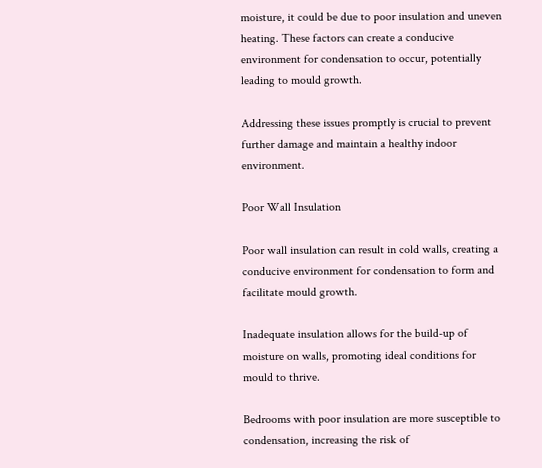moisture, it could be due to poor insulation and uneven heating. These factors can create a conducive environment for condensation to occur, potentially leading to mould growth.

Addressing these issues promptly is crucial to prevent further damage and maintain a healthy indoor environment.

Poor Wall Insulation

Poor wall insulation can result in cold walls, creating a conducive environment for condensation to form and facilitate mould growth.

Inadequate insulation allows for the build-up of moisture on walls, promoting ideal conditions for mould to thrive.

Bedrooms with poor insulation are more susceptible to condensation, increasing the risk of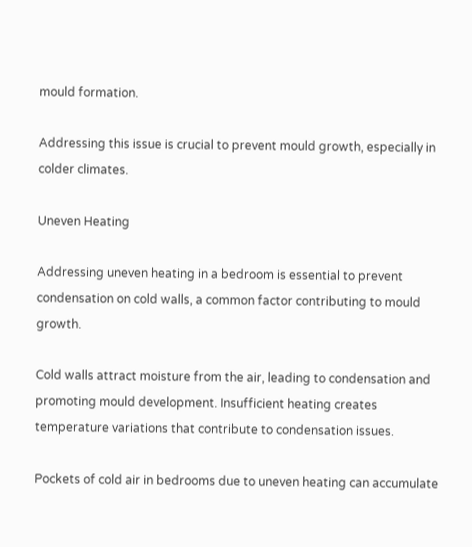mould formation.

Addressing this issue is crucial to prevent mould growth, especially in colder climates.

Uneven Heating

Addressing uneven heating in a bedroom is essential to prevent condensation on cold walls, a common factor contributing to mould growth.

Cold walls attract moisture from the air, leading to condensation and promoting mould development. Insufficient heating creates temperature variations that contribute to condensation issues.

Pockets of cold air in bedrooms due to uneven heating can accumulate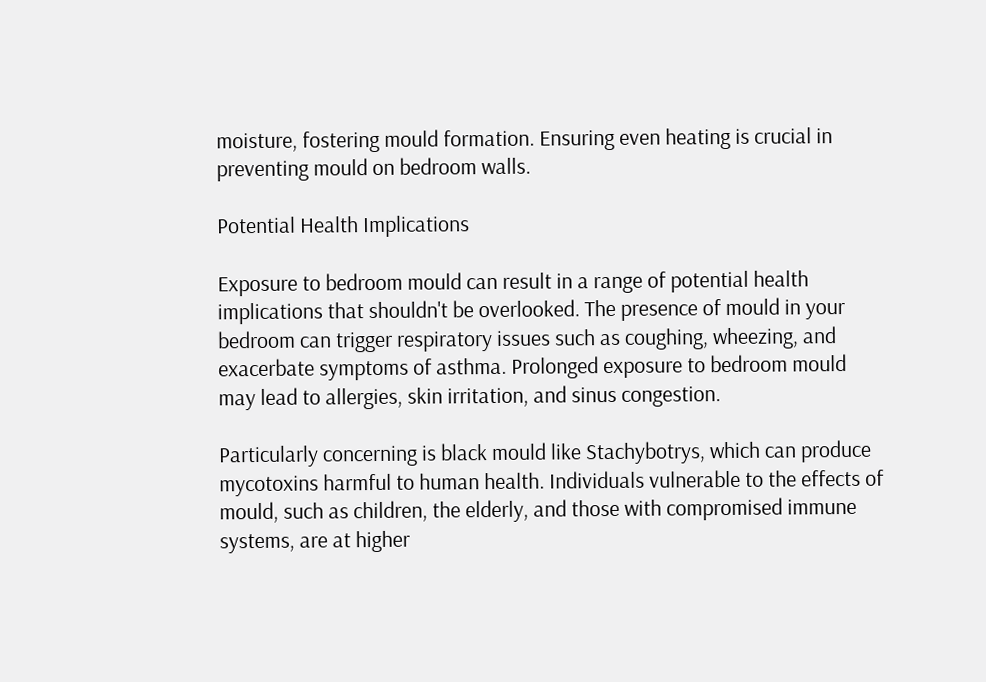moisture, fostering mould formation. Ensuring even heating is crucial in preventing mould on bedroom walls.

Potential Health Implications

Exposure to bedroom mould can result in a range of potential health implications that shouldn't be overlooked. The presence of mould in your bedroom can trigger respiratory issues such as coughing, wheezing, and exacerbate symptoms of asthma. Prolonged exposure to bedroom mould may lead to allergies, skin irritation, and sinus congestion.

Particularly concerning is black mould like Stachybotrys, which can produce mycotoxins harmful to human health. Individuals vulnerable to the effects of mould, such as children, the elderly, and those with compromised immune systems, are at higher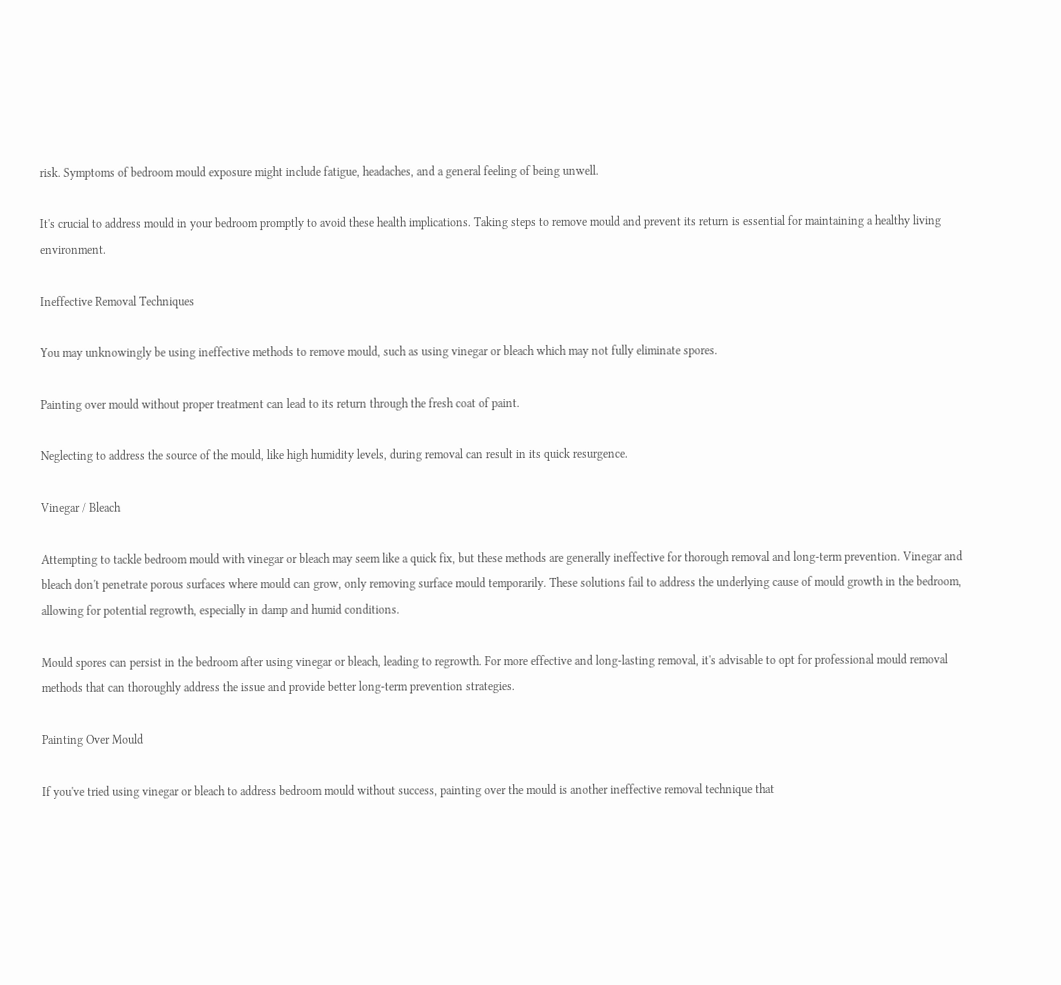risk. Symptoms of bedroom mould exposure might include fatigue, headaches, and a general feeling of being unwell.

It's crucial to address mould in your bedroom promptly to avoid these health implications. Taking steps to remove mould and prevent its return is essential for maintaining a healthy living environment.

Ineffective Removal Techniques

You may unknowingly be using ineffective methods to remove mould, such as using vinegar or bleach which may not fully eliminate spores.

Painting over mould without proper treatment can lead to its return through the fresh coat of paint.

Neglecting to address the source of the mould, like high humidity levels, during removal can result in its quick resurgence.

Vinegar / Bleach

Attempting to tackle bedroom mould with vinegar or bleach may seem like a quick fix, but these methods are generally ineffective for thorough removal and long-term prevention. Vinegar and bleach don't penetrate porous surfaces where mould can grow, only removing surface mould temporarily. These solutions fail to address the underlying cause of mould growth in the bedroom, allowing for potential regrowth, especially in damp and humid conditions.

Mould spores can persist in the bedroom after using vinegar or bleach, leading to regrowth. For more effective and long-lasting removal, it's advisable to opt for professional mould removal methods that can thoroughly address the issue and provide better long-term prevention strategies.

Painting Over Mould

If you've tried using vinegar or bleach to address bedroom mould without success, painting over the mould is another ineffective removal technique that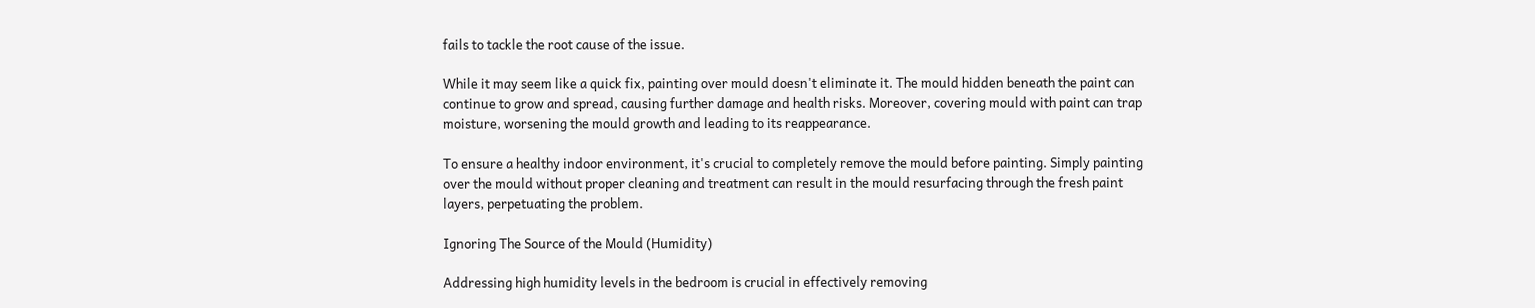fails to tackle the root cause of the issue.

While it may seem like a quick fix, painting over mould doesn't eliminate it. The mould hidden beneath the paint can continue to grow and spread, causing further damage and health risks. Moreover, covering mould with paint can trap moisture, worsening the mould growth and leading to its reappearance.

To ensure a healthy indoor environment, it's crucial to completely remove the mould before painting. Simply painting over the mould without proper cleaning and treatment can result in the mould resurfacing through the fresh paint layers, perpetuating the problem.

Ignoring The Source of the Mould (Humidity)

Addressing high humidity levels in the bedroom is crucial in effectively removing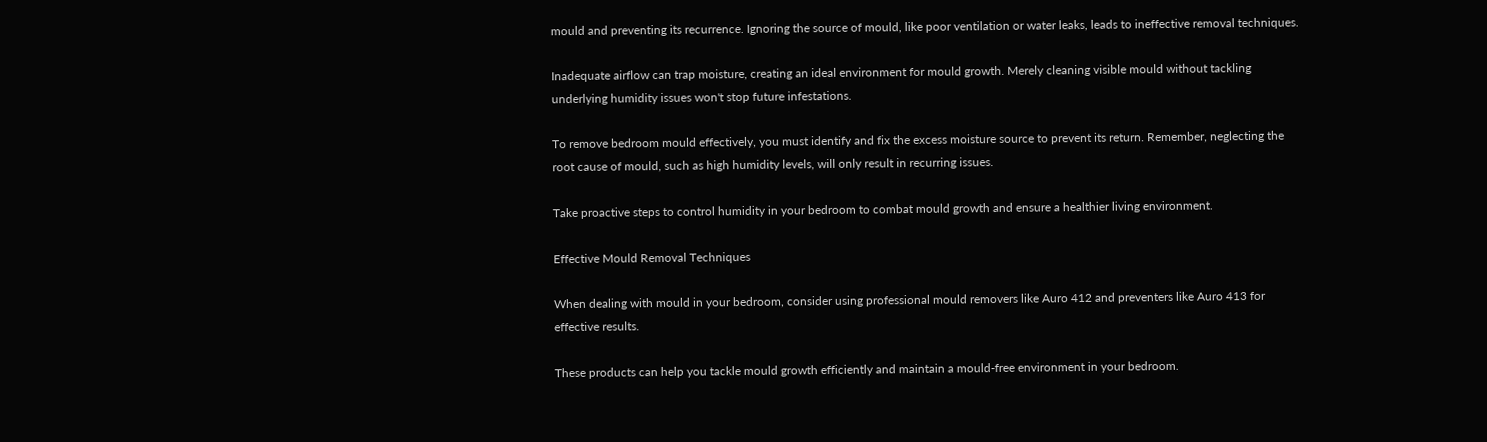mould and preventing its recurrence. Ignoring the source of mould, like poor ventilation or water leaks, leads to ineffective removal techniques.

Inadequate airflow can trap moisture, creating an ideal environment for mould growth. Merely cleaning visible mould without tackling underlying humidity issues won't stop future infestations.

To remove bedroom mould effectively, you must identify and fix the excess moisture source to prevent its return. Remember, neglecting the root cause of mould, such as high humidity levels, will only result in recurring issues.

Take proactive steps to control humidity in your bedroom to combat mould growth and ensure a healthier living environment.

Effective Mould Removal Techniques

When dealing with mould in your bedroom, consider using professional mould removers like Auro 412 and preventers like Auro 413 for effective results.

These products can help you tackle mould growth efficiently and maintain a mould-free environment in your bedroom.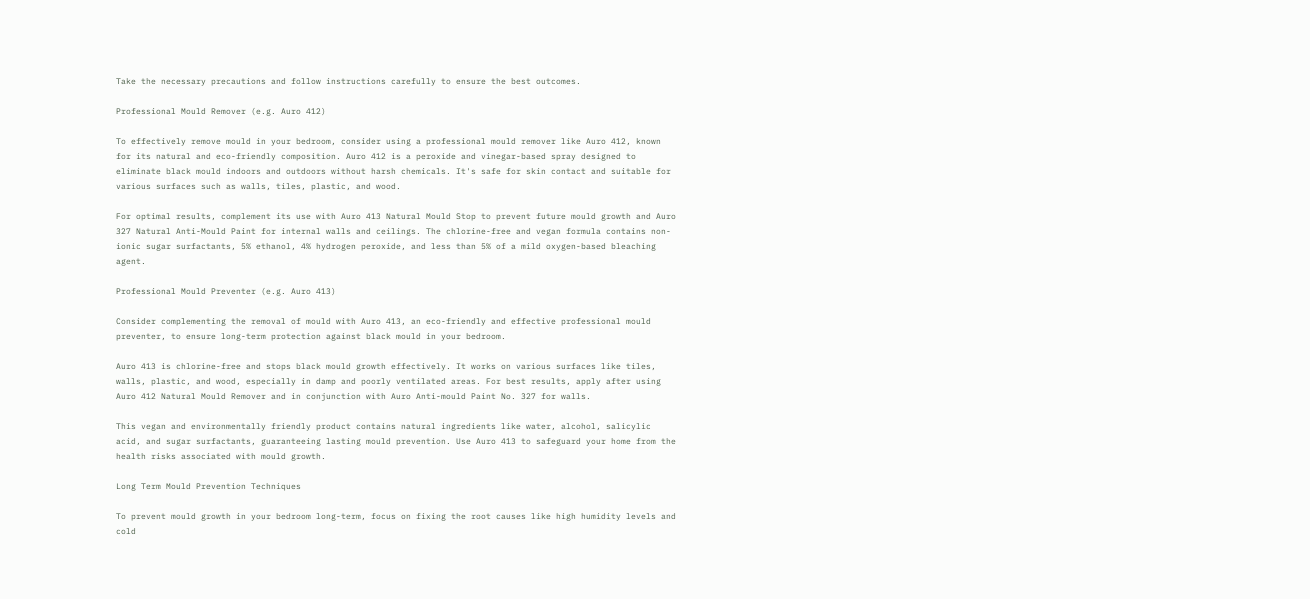Take the necessary precautions and follow instructions carefully to ensure the best outcomes.

Professional Mould Remover (e.g. Auro 412)

To effectively remove mould in your bedroom, consider using a professional mould remover like Auro 412, known for its natural and eco-friendly composition. Auro 412 is a peroxide and vinegar-based spray designed to eliminate black mould indoors and outdoors without harsh chemicals. It's safe for skin contact and suitable for various surfaces such as walls, tiles, plastic, and wood.

For optimal results, complement its use with Auro 413 Natural Mould Stop to prevent future mould growth and Auro 327 Natural Anti-Mould Paint for internal walls and ceilings. The chlorine-free and vegan formula contains non-ionic sugar surfactants, 5% ethanol, 4% hydrogen peroxide, and less than 5% of a mild oxygen-based bleaching agent.

Professional Mould Preventer (e.g. Auro 413)

Consider complementing the removal of mould with Auro 413, an eco-friendly and effective professional mould preventer, to ensure long-term protection against black mould in your bedroom.

Auro 413 is chlorine-free and stops black mould growth effectively. It works on various surfaces like tiles, walls, plastic, and wood, especially in damp and poorly ventilated areas. For best results, apply after using Auro 412 Natural Mould Remover and in conjunction with Auro Anti-mould Paint No. 327 for walls.

This vegan and environmentally friendly product contains natural ingredients like water, alcohol, salicylic acid, and sugar surfactants, guaranteeing lasting mould prevention. Use Auro 413 to safeguard your home from the health risks associated with mould growth.

Long Term Mould Prevention Techniques

To prevent mould growth in your bedroom long-term, focus on fixing the root causes like high humidity levels and cold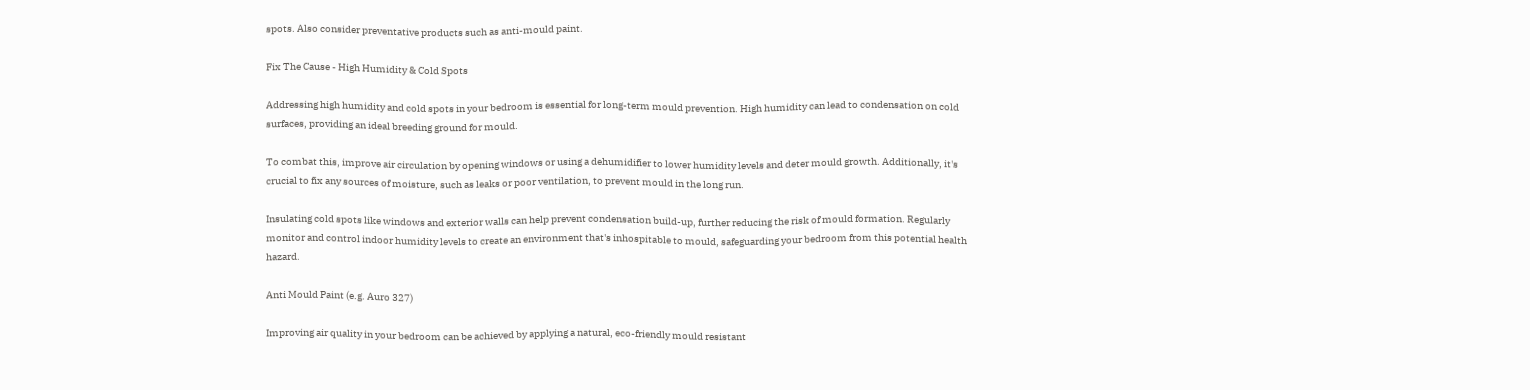spots. Also consider preventative products such as anti-mould paint.

Fix The Cause - High Humidity & Cold Spots

Addressing high humidity and cold spots in your bedroom is essential for long-term mould prevention. High humidity can lead to condensation on cold surfaces, providing an ideal breeding ground for mould.

To combat this, improve air circulation by opening windows or using a dehumidifier to lower humidity levels and deter mould growth. Additionally, it's crucial to fix any sources of moisture, such as leaks or poor ventilation, to prevent mould in the long run.

Insulating cold spots like windows and exterior walls can help prevent condensation build-up, further reducing the risk of mould formation. Regularly monitor and control indoor humidity levels to create an environment that's inhospitable to mould, safeguarding your bedroom from this potential health hazard.

Anti Mould Paint (e.g. Auro 327)

Improving air quality in your bedroom can be achieved by applying a natural, eco-friendly mould resistant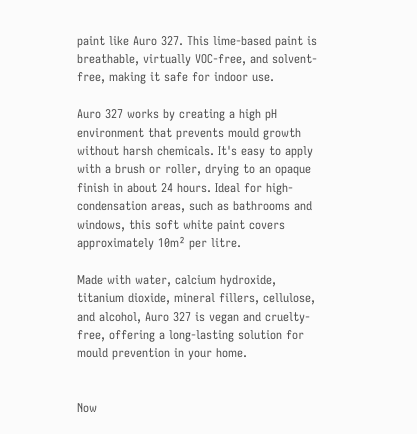paint like Auro 327. This lime-based paint is breathable, virtually VOC-free, and solvent-free, making it safe for indoor use.

Auro 327 works by creating a high pH environment that prevents mould growth without harsh chemicals. It's easy to apply with a brush or roller, drying to an opaque finish in about 24 hours. Ideal for high-condensation areas, such as bathrooms and windows, this soft white paint covers approximately 10m² per litre.

Made with water, calcium hydroxide, titanium dioxide, mineral fillers, cellulose, and alcohol, Auro 327 is vegan and cruelty-free, offering a long-lasting solution for mould prevention in your home.


Now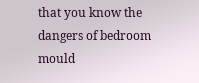that you know the dangers of bedroom mould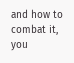and how to combat it, you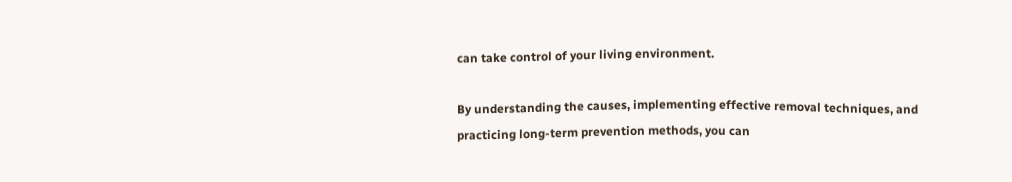can take control of your living environment.

By understanding the causes, implementing effective removal techniques, and practicing long-term prevention methods, you can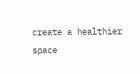create a healthier space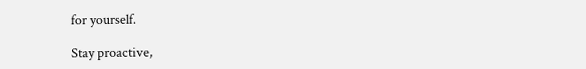for yourself.

Stay proactive,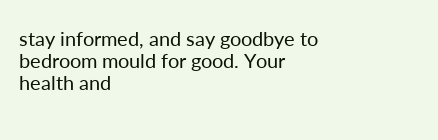stay informed, and say goodbye to bedroom mould for good. Your health and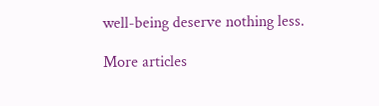well-being deserve nothing less.

More articles